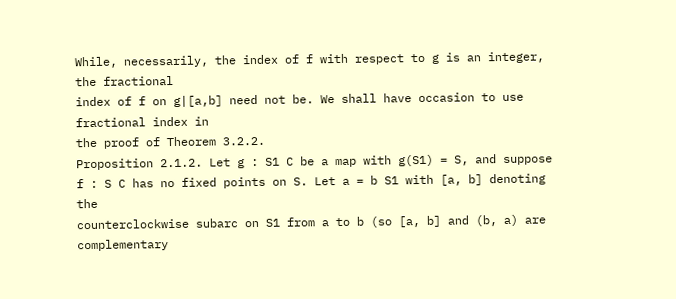While, necessarily, the index of f with respect to g is an integer, the fractional
index of f on g|[a,b] need not be. We shall have occasion to use fractional index in
the proof of Theorem 3.2.2.
Proposition 2.1.2. Let g : S1 C be a map with g(S1) = S, and suppose
f : S C has no fixed points on S. Let a = b S1 with [a, b] denoting the
counterclockwise subarc on S1 from a to b (so [a, b] and (b, a) are complementary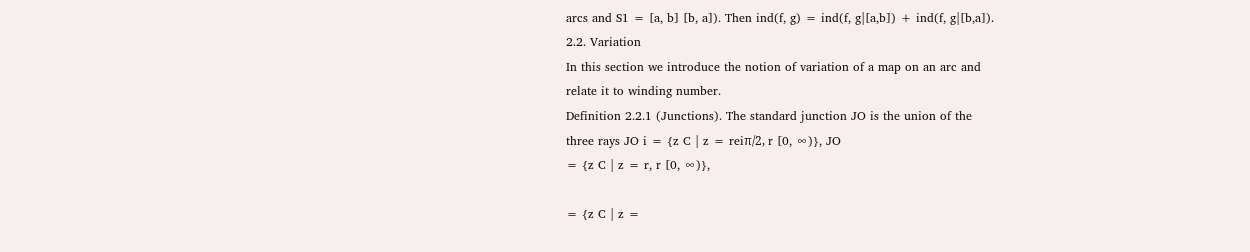arcs and S1 = [a, b] [b, a]). Then ind(f, g) = ind(f, g|[a,b]) + ind(f, g|[b,a]).
2.2. Variation
In this section we introduce the notion of variation of a map on an arc and
relate it to winding number.
Definition 2.2.1 (Junctions). The standard junction JO is the union of the
three rays JO i = {z C | z = reiπ/2, r [0, ∞)}, JO
= {z C | z = r, r [0, ∞)},

= {z C | z =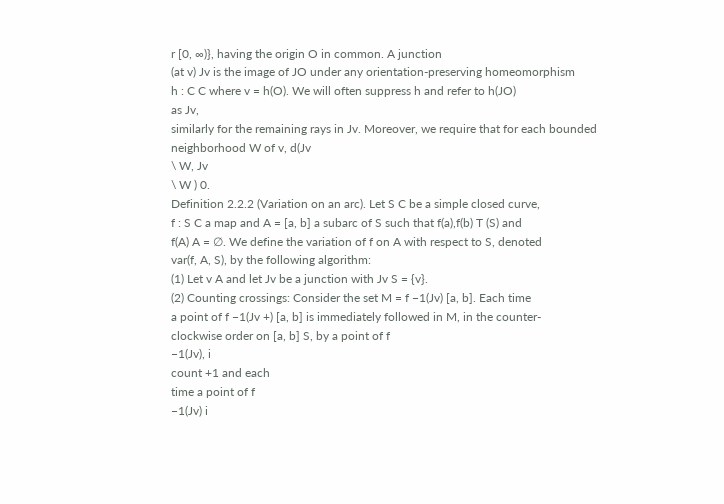r [0, ∞)}, having the origin O in common. A junction
(at v) Jv is the image of JO under any orientation-preserving homeomorphism
h : C C where v = h(O). We will often suppress h and refer to h(JO)
as Jv,
similarly for the remaining rays in Jv. Moreover, we require that for each bounded
neighborhood W of v, d(Jv
\ W, Jv
\ W ) 0.
Definition 2.2.2 (Variation on an arc). Let S C be a simple closed curve,
f : S C a map and A = [a, b] a subarc of S such that f(a),f(b) T (S) and
f(A) A = ∅. We define the variation of f on A with respect to S, denoted
var(f, A, S), by the following algorithm:
(1) Let v A and let Jv be a junction with Jv S = {v}.
(2) Counting crossings: Consider the set M = f −1(Jv) [a, b]. Each time
a point of f −1(Jv +) [a, b] is immediately followed in M, in the counter-
clockwise order on [a, b] S, by a point of f
−1(Jv), i
count +1 and each
time a point of f
−1(Jv) i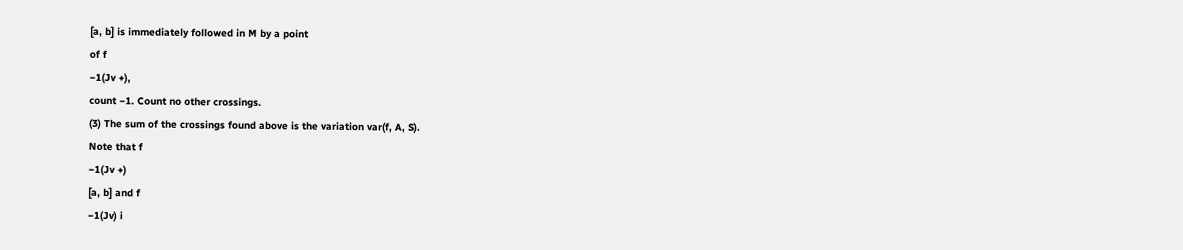[a, b] is immediately followed in M by a point
of f
−1(Jv +),
count −1. Count no other crossings.
(3) The sum of the crossings found above is the variation var(f, A, S).
Note that f
−1(Jv +)
[a, b] and f
−1(Jv) i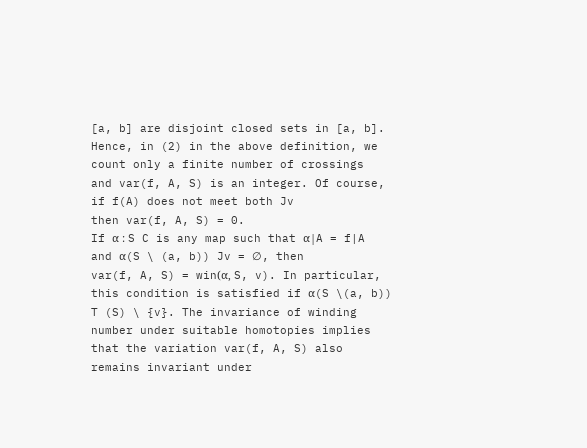[a, b] are disjoint closed sets in [a, b].
Hence, in (2) in the above definition, we count only a finite number of crossings
and var(f, A, S) is an integer. Of course, if f(A) does not meet both Jv
then var(f, A, S) = 0.
If α : S C is any map such that α|A = f|A and α(S \ (a, b)) Jv = ∅, then
var(f, A, S) = win(α, S, v). In particular, this condition is satisfied if α(S \(a, b))
T (S) \ {v}. The invariance of winding number under suitable homotopies implies
that the variation var(f, A, S) also remains invariant under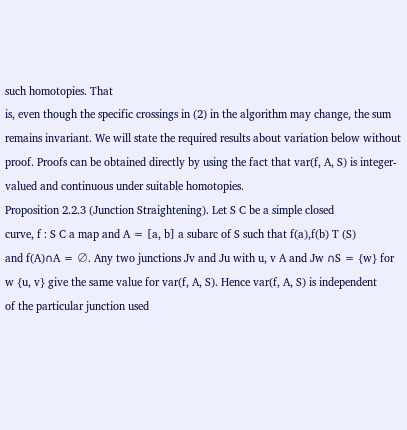such homotopies. That
is, even though the specific crossings in (2) in the algorithm may change, the sum
remains invariant. We will state the required results about variation below without
proof. Proofs can be obtained directly by using the fact that var(f, A, S) is integer-
valued and continuous under suitable homotopies.
Proposition 2.2.3 (Junction Straightening). Let S C be a simple closed
curve, f : S C a map and A = [a, b] a subarc of S such that f(a),f(b) T (S)
and f(A)∩A = ∅. Any two junctions Jv and Ju with u, v A and Jw ∩S = {w} for
w {u, v} give the same value for var(f, A, S). Hence var(f, A, S) is independent
of the particular junction used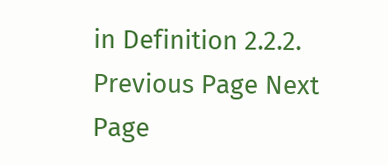in Definition 2.2.2.
Previous Page Next Page